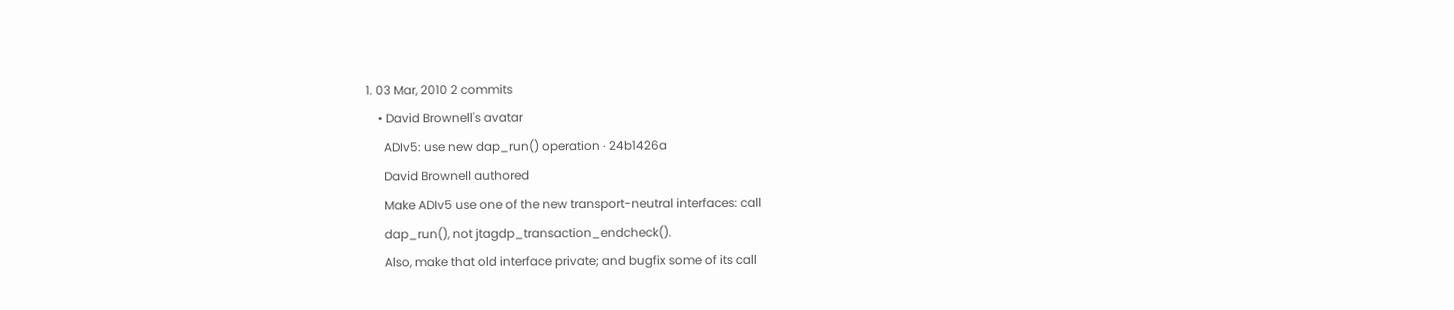1. 03 Mar, 2010 2 commits
    • David Brownell's avatar
      ADIv5: use new dap_run() operation · 24b1426a
      David Brownell authored
      Make ADIv5 use one of the new transport-neutral interfaces: call
      dap_run(), not jtagdp_transaction_endcheck().
      Also, make that old interface private; and bugfix some of its call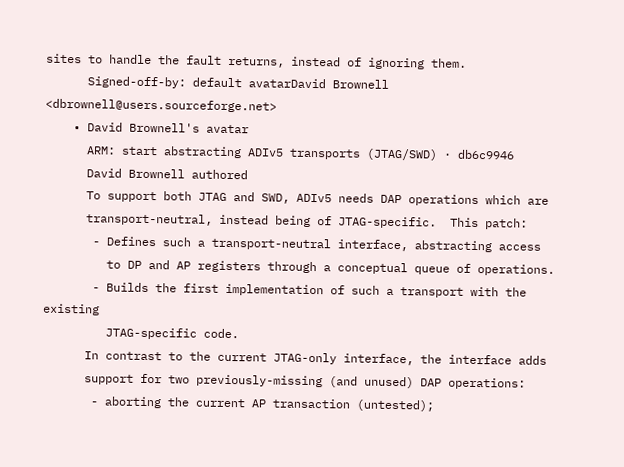sites to handle the fault returns, instead of ignoring them.
      Signed-off-by: default avatarDavid Brownell <dbrownell@users.sourceforge.net>
    • David Brownell's avatar
      ARM: start abstracting ADIv5 transports (JTAG/SWD) · db6c9946
      David Brownell authored
      To support both JTAG and SWD, ADIv5 needs DAP operations which are
      transport-neutral, instead being of JTAG-specific.  This patch:
       - Defines such a transport-neutral interface, abstracting access
         to DP and AP registers through a conceptual queue of operations.
       - Builds the first implementation of such a transport with the existing
         JTAG-specific code.
      In contrast to the current JTAG-only interface, the interface adds
      support for two previously-missing (and unused) DAP operations:
       - aborting the current AP transaction (untested);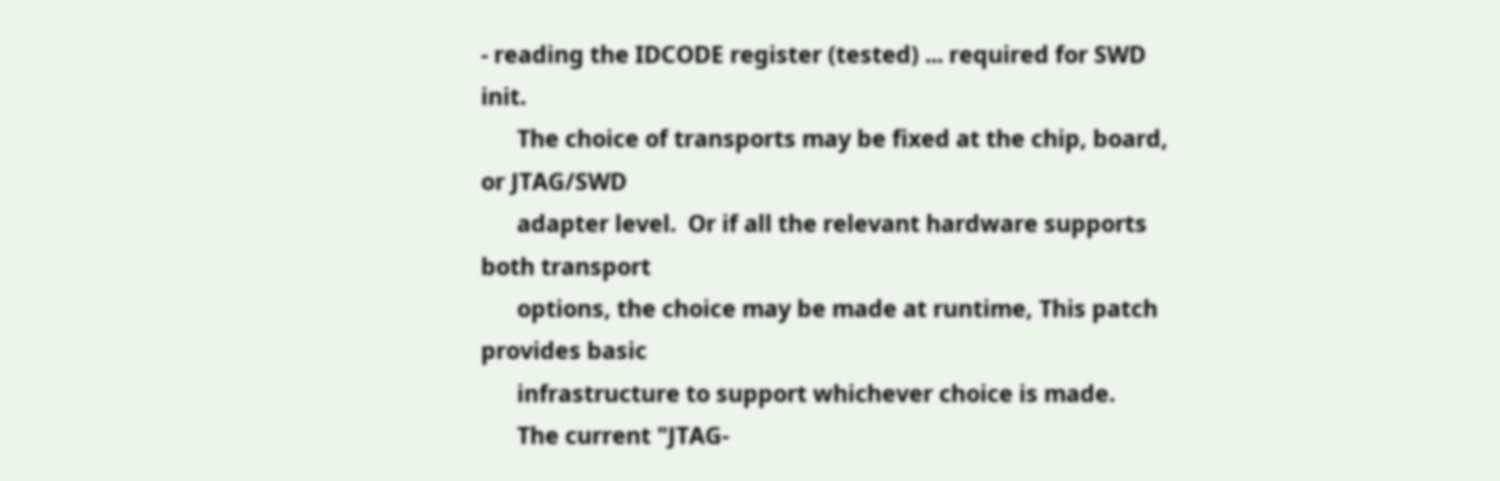- reading the IDCODE register (tested) ... required for SWD init.
      The choice of transports may be fixed at the chip, board, or JTAG/SWD
      adapter level.  Or if all the relevant hardware supports both transport
      options, the choice may be made at runtime, This patch provides basic
      infrastructure to support whichever choice is made.
      The current "JTAG-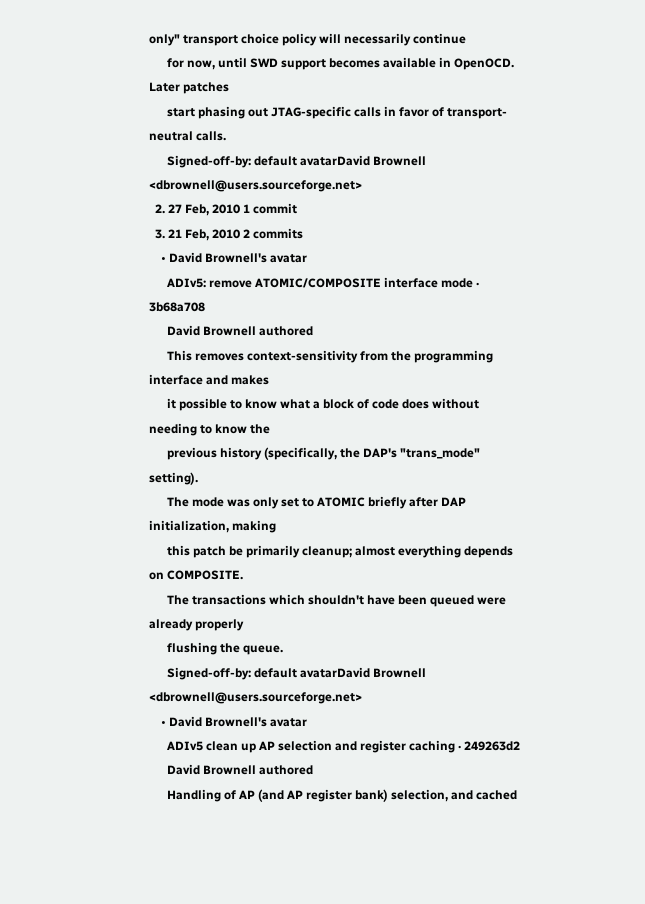only" transport choice policy will necessarily continue
      for now, until SWD support becomes available in OpenOCD.  Later patches
      start phasing out JTAG-specific calls in favor of transport-neutral calls.
      Signed-off-by: default avatarDavid Brownell <dbrownell@users.sourceforge.net>
  2. 27 Feb, 2010 1 commit
  3. 21 Feb, 2010 2 commits
    • David Brownell's avatar
      ADIv5: remove ATOMIC/COMPOSITE interface mode · 3b68a708
      David Brownell authored
      This removes context-sensitivity from the programming interface and makes
      it possible to know what a block of code does without needing to know the
      previous history (specifically, the DAP's "trans_mode" setting).
      The mode was only set to ATOMIC briefly after DAP initialization, making
      this patch be primarily cleanup; almost everything depends on COMPOSITE.
      The transactions which shouldn't have been queued were already properly
      flushing the queue.
      Signed-off-by: default avatarDavid Brownell <dbrownell@users.sourceforge.net>
    • David Brownell's avatar
      ADIv5 clean up AP selection and register caching · 249263d2
      David Brownell authored
      Handling of AP (and AP register bank) selection, and cached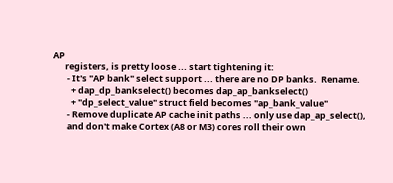AP
      registers, is pretty loose ... start tightening it:
       - It's "AP bank" select support ... there are no DP banks.  Rename.
         + dap_dp_bankselect() becomes dap_ap_bankselect()
         + "dp_select_value" struct field becomes "ap_bank_value"
       - Remove duplicate AP cache init paths ... only use dap_ap_select(),
       and don't make Cortex (A8 or M3) cores roll their own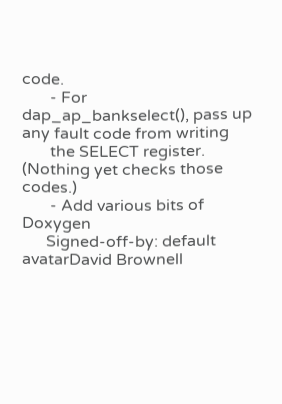code.
       - For dap_ap_bankselect(), pass up any fault code from writing
       the SELECT register.  (Nothing yet checks those codes.)
       - Add various bits of Doxygen
      Signed-off-by: default avatarDavid Brownell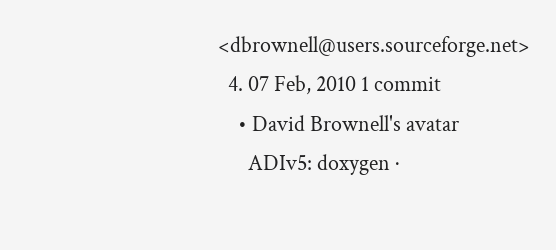<dbrownell@users.sourceforge.net>
  4. 07 Feb, 2010 1 commit
    • David Brownell's avatar
      ADIv5: doxygen ·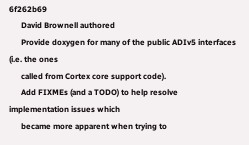6f262b69
      David Brownell authored
      Provide doxygen for many of the public ADIv5 interfaces (i.e. the ones
      called from Cortex core support code).
      Add FIXMEs (and a TODO) to help resolve implementation issues which
      became more apparent when trying to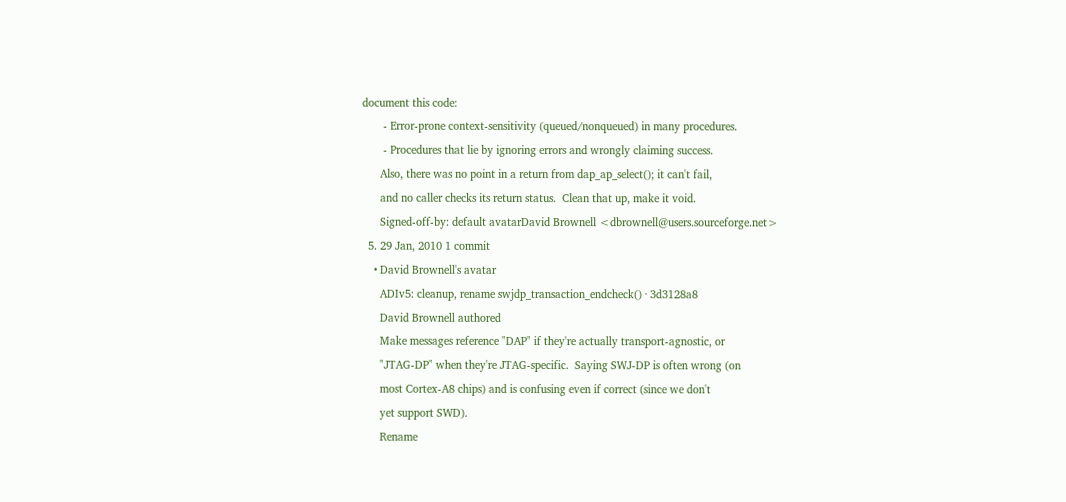document this code:
       - Error-prone context-sensitivity (queued/nonqueued) in many procedures.
       - Procedures that lie by ignoring errors and wrongly claiming success.
      Also, there was no point in a return from dap_ap_select(); it can't fail,
      and no caller checks its return status.  Clean that up, make it void.
      Signed-off-by: default avatarDavid Brownell <dbrownell@users.sourceforge.net>
  5. 29 Jan, 2010 1 commit
    • David Brownell's avatar
      ADIv5: cleanup, rename swjdp_transaction_endcheck() · 3d3128a8
      David Brownell authored
      Make messages reference "DAP" if they're actually transport-agnostic, or
      "JTAG-DP" when they're JTAG-specific.  Saying SWJ-DP is often wrong (on
      most Cortex-A8 chips) and is confusing even if correct (since we don't
      yet support SWD).
      Rename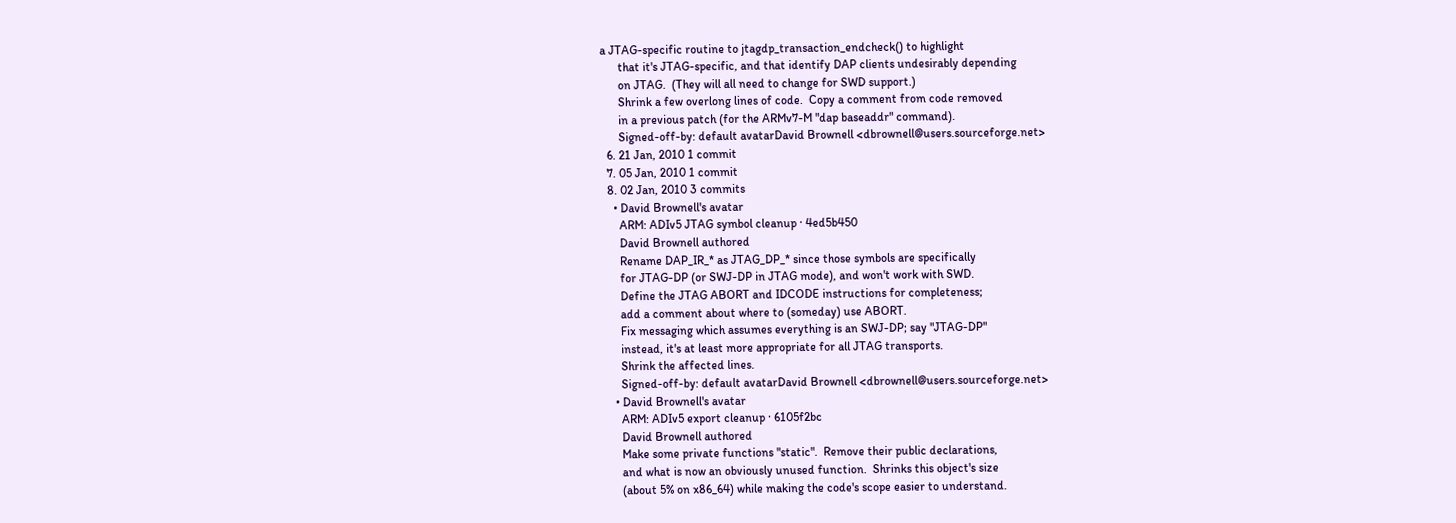a JTAG-specific routine to jtagdp_transaction_endcheck() to highlight
      that it's JTAG-specific, and that identify DAP clients undesirably depending
      on JTAG.  (They will all need to change for SWD support.)
      Shrink a few overlong lines of code.  Copy a comment from code removed
      in a previous patch (for the ARMv7-M "dap baseaddr" command).
      Signed-off-by: default avatarDavid Brownell <dbrownell@users.sourceforge.net>
  6. 21 Jan, 2010 1 commit
  7. 05 Jan, 2010 1 commit
  8. 02 Jan, 2010 3 commits
    • David Brownell's avatar
      ARM: ADIv5 JTAG symbol cleanup · 4ed5b450
      David Brownell authored
      Rename DAP_IR_* as JTAG_DP_* since those symbols are specifically
      for JTAG-DP (or SWJ-DP in JTAG mode), and won't work with SWD.
      Define the JTAG ABORT and IDCODE instructions for completeness;
      add a comment about where to (someday) use ABORT.
      Fix messaging which assumes everything is an SWJ-DP; say "JTAG-DP"
      instead, it's at least more appropriate for all JTAG transports.
      Shrink the affected lines.
      Signed-off-by: default avatarDavid Brownell <dbrownell@users.sourceforge.net>
    • David Brownell's avatar
      ARM: ADIv5 export cleanup · 6105f2bc
      David Brownell authored
      Make some private functions "static".  Remove their public declarations,
      and what is now an obviously unused function.  Shrinks this object's size
      (about 5% on x86_64) while making the code's scope easier to understand.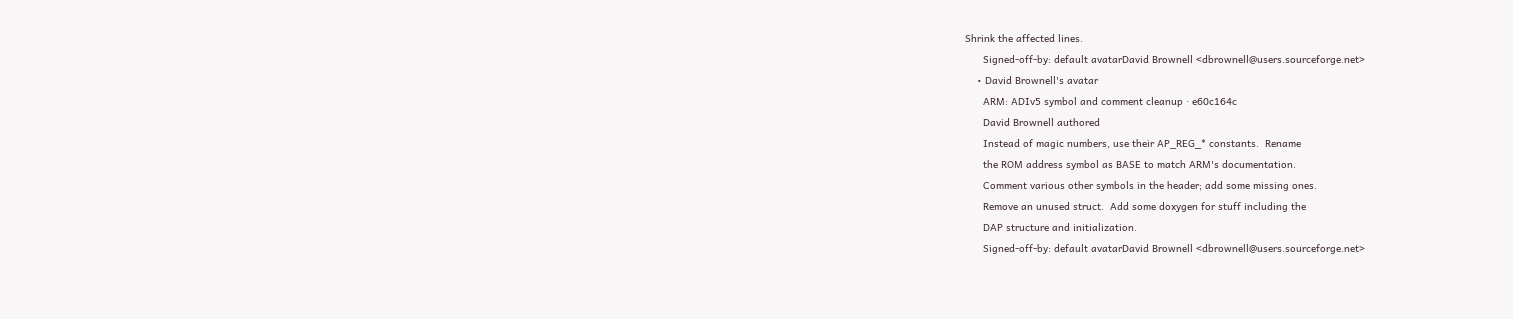Shrink the affected lines.
      Signed-off-by: default avatarDavid Brownell <dbrownell@users.sourceforge.net>
    • David Brownell's avatar
      ARM: ADIv5 symbol and comment cleanup · e60c164c
      David Brownell authored
      Instead of magic numbers, use their AP_REG_* constants.  Rename
      the ROM address symbol as BASE to match ARM's documentation.
      Comment various other symbols in the header; add some missing ones.
      Remove an unused struct.  Add some doxygen for stuff including the
      DAP structure and initialization.
      Signed-off-by: default avatarDavid Brownell <dbrownell@users.sourceforge.net>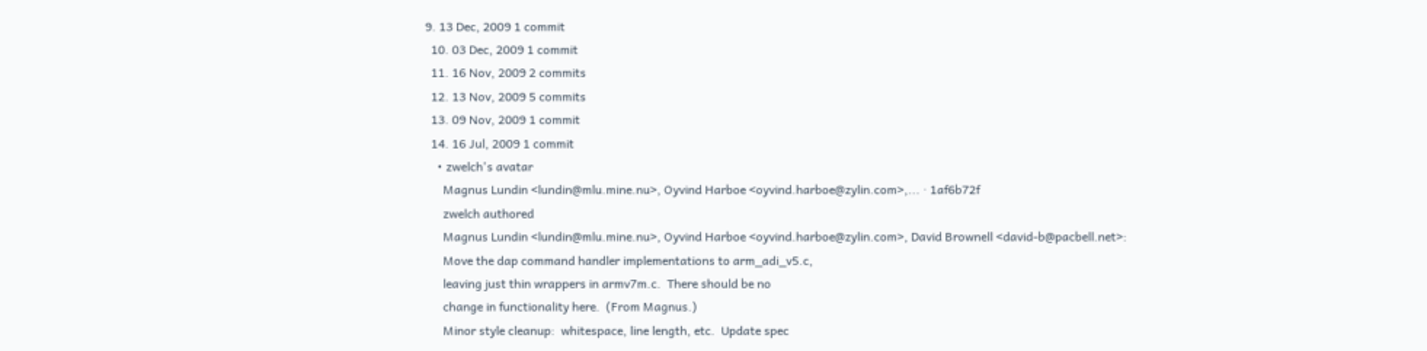9. 13 Dec, 2009 1 commit
  10. 03 Dec, 2009 1 commit
  11. 16 Nov, 2009 2 commits
  12. 13 Nov, 2009 5 commits
  13. 09 Nov, 2009 1 commit
  14. 16 Jul, 2009 1 commit
    • zwelch's avatar
      Magnus Lundin <lundin@mlu.mine.nu>, Oyvind Harboe <oyvind.harboe@zylin.com>,... · 1af6b72f
      zwelch authored
      Magnus Lundin <lundin@mlu.mine.nu>, Oyvind Harboe <oyvind.harboe@zylin.com>, David Brownell <david-b@pacbell.net>:
      Move the dap command handler implementations to arm_adi_v5.c,
      leaving just thin wrappers in armv7m.c.  There should be no
      change in functionality here.  (From Magnus.)
      Minor style cleanup:  whitespace, line length, etc.  Update spec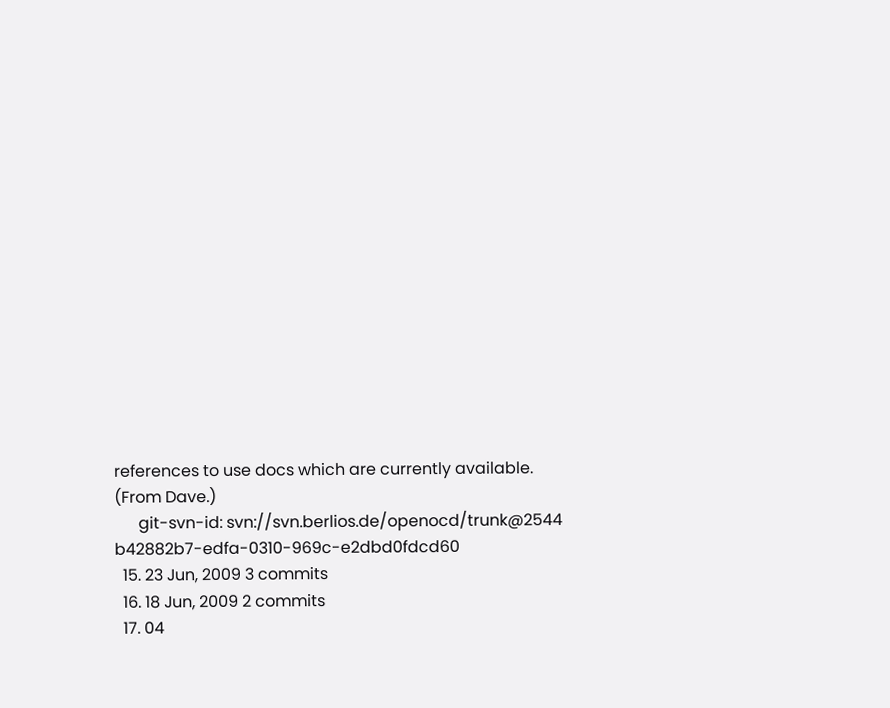references to use docs which are currently available.  (From Dave.)
      git-svn-id: svn://svn.berlios.de/openocd/trunk@2544 b42882b7-edfa-0310-969c-e2dbd0fdcd60
  15. 23 Jun, 2009 3 commits
  16. 18 Jun, 2009 2 commits
  17. 04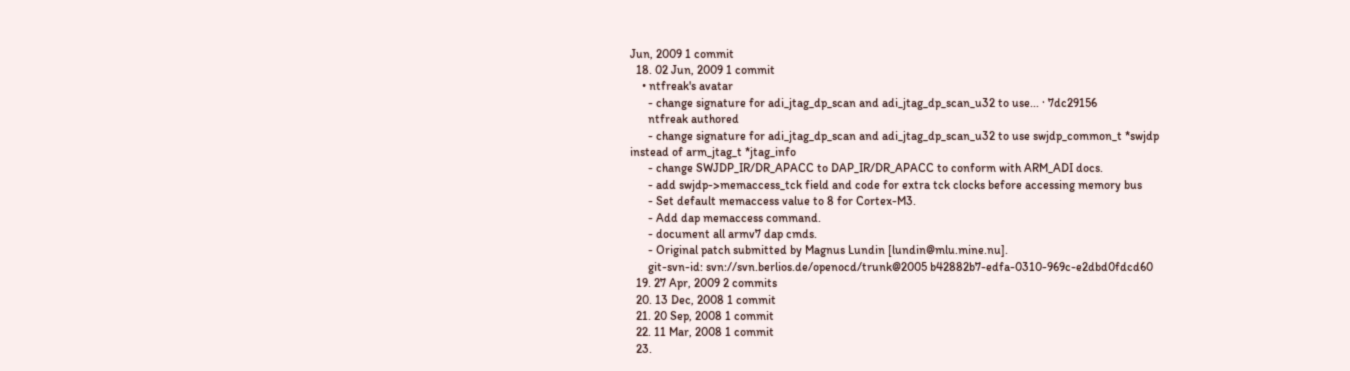Jun, 2009 1 commit
  18. 02 Jun, 2009 1 commit
    • ntfreak's avatar
      - change signature for adi_jtag_dp_scan and adi_jtag_dp_scan_u32 to use... · 7dc29156
      ntfreak authored
      - change signature for adi_jtag_dp_scan and adi_jtag_dp_scan_u32 to use swjdp_common_t *swjdp instead of arm_jtag_t *jtag_info
      - change SWJDP_IR/DR_APACC to DAP_IR/DR_APACC to conform with ARM_ADI docs.
      - add swjdp->memaccess_tck field and code for extra tck clocks before accessing memory bus
      - Set default memaccess value to 8 for Cortex-M3.
      - Add dap memaccess command.
      - document all armv7 dap cmds.
      - Original patch submitted by Magnus Lundin [lundin@mlu.mine.nu].
      git-svn-id: svn://svn.berlios.de/openocd/trunk@2005 b42882b7-edfa-0310-969c-e2dbd0fdcd60
  19. 27 Apr, 2009 2 commits
  20. 13 Dec, 2008 1 commit
  21. 20 Sep, 2008 1 commit
  22. 11 Mar, 2008 1 commit
  23.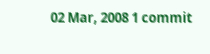02 Mar, 2008 1 commit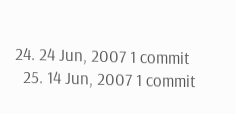24. 24 Jun, 2007 1 commit
  25. 14 Jun, 2007 1 commit